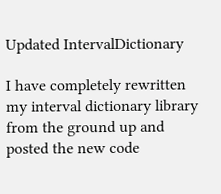Updated IntervalDictionary

I have completely rewritten my interval dictionary library from the ground up and posted the new code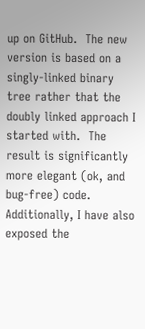up on GitHub.  The new version is based on a singly-linked binary tree rather that the doubly linked approach I started with.  The result is significantly more elegant (ok, and bug-free) code.  Additionally, I have also exposed the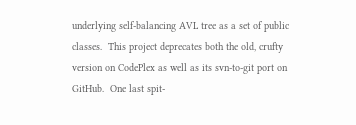underlying self-balancing AVL tree as a set of public classes.  This project deprecates both the old, crufty version on CodePlex as well as its svn-to-git port on GitHub.  One last spit-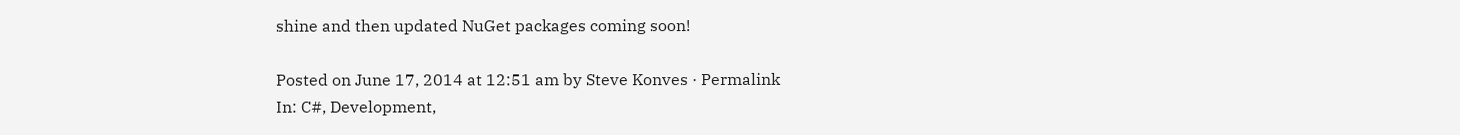shine and then updated NuGet packages coming soon!

Posted on June 17, 2014 at 12:51 am by Steve Konves · Permalink
In: C#, Development,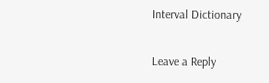Interval Dictionary

Leave a Reply